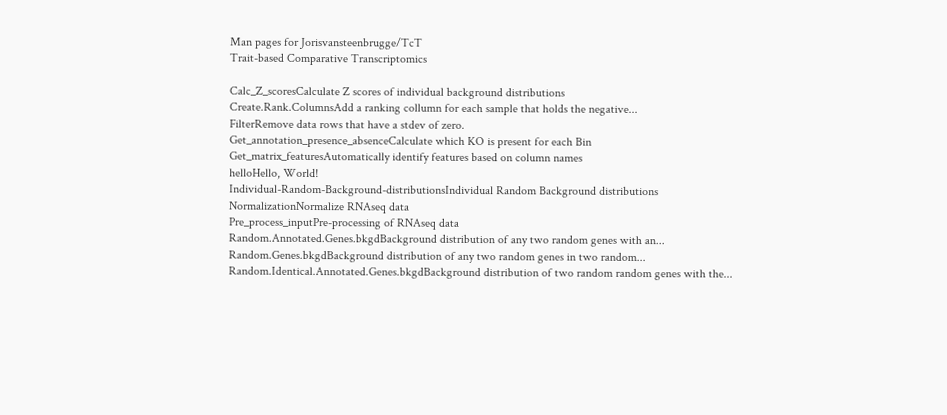Man pages for Jorisvansteenbrugge/TcT
Trait-based Comparative Transcriptomics

Calc_Z_scoresCalculate Z scores of individual background distributions
Create.Rank.ColumnsAdd a ranking collumn for each sample that holds the negative...
FilterRemove data rows that have a stdev of zero.
Get_annotation_presence_absenceCalculate which KO is present for each Bin
Get_matrix_featuresAutomatically identify features based on column names
helloHello, World!
Individual-Random-Background-distributionsIndividual Random Background distributions
NormalizationNormalize RNAseq data
Pre_process_inputPre-processing of RNAseq data
Random.Annotated.Genes.bkgdBackground distribution of any two random genes with an...
Random.Genes.bkgdBackground distribution of any two random genes in two random...
Random.Identical.Annotated.Genes.bkgdBackground distribution of two random random genes with the...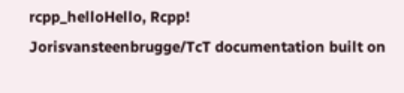rcpp_helloHello, Rcpp!
Jorisvansteenbrugge/TcT documentation built on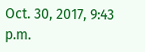Oct. 30, 2017, 9:43 p.m.